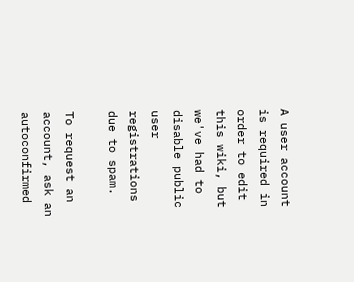A user account is required in order to edit this wiki, but we've had to disable public user registrations due to spam.

To request an account, ask an autoconfirmed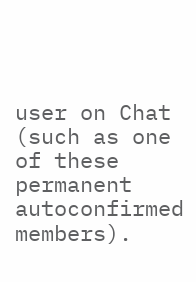user on Chat (such as one of these permanent autoconfirmed members).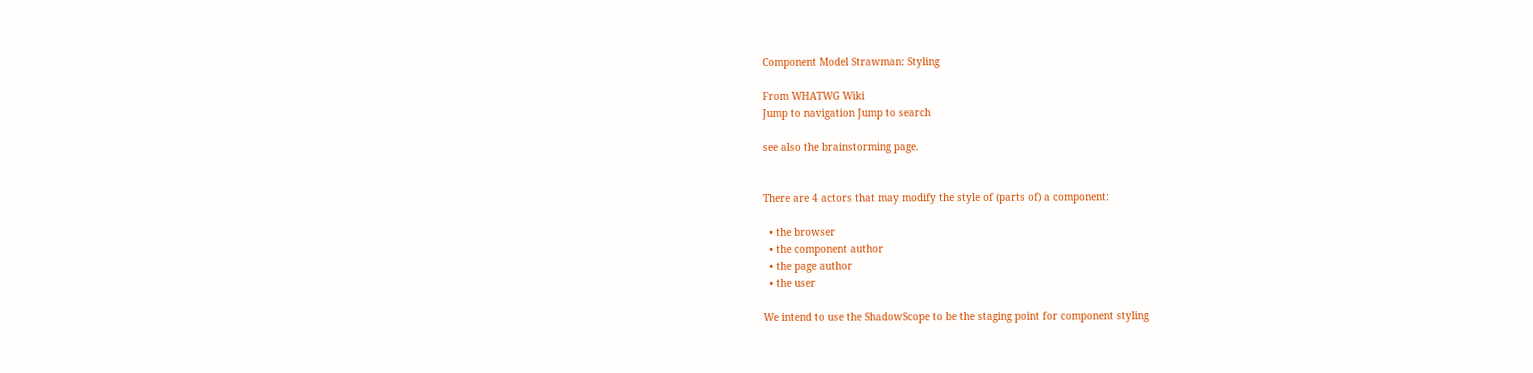Component Model Strawman: Styling

From WHATWG Wiki
Jump to navigation Jump to search

see also the brainstorming page.


There are 4 actors that may modify the style of (parts of) a component:

  • the browser
  • the component author
  • the page author
  • the user

We intend to use the ShadowScope to be the staging point for component styling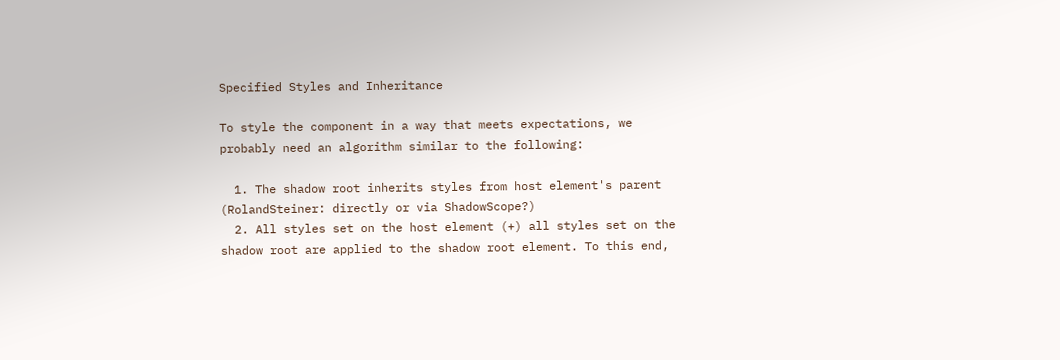Specified Styles and Inheritance

To style the component in a way that meets expectations, we probably need an algorithm similar to the following:

  1. The shadow root inherits styles from host element's parent (RolandSteiner: directly or via ShadowScope?)
  2. All styles set on the host element (+) all styles set on the shadow root are applied to the shadow root element. To this end,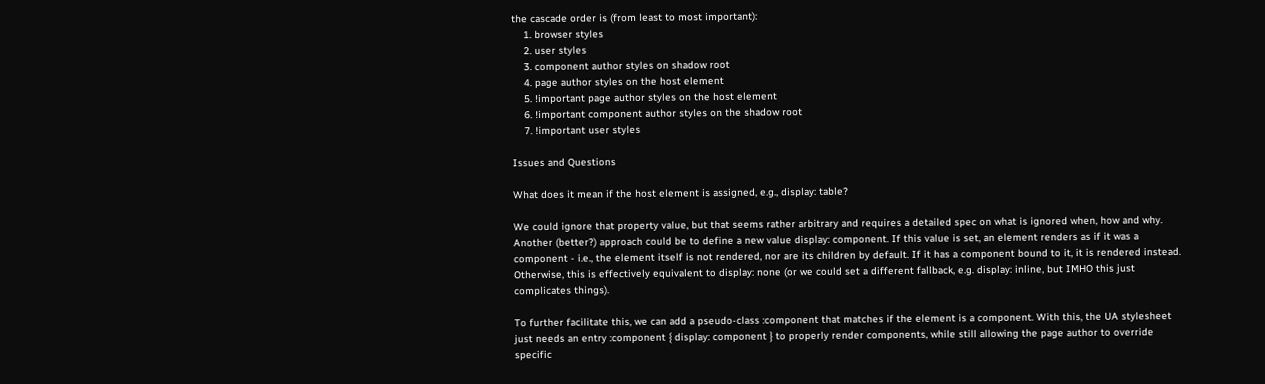the cascade order is (from least to most important):
    1. browser styles
    2. user styles
    3. component author styles on shadow root
    4. page author styles on the host element
    5. !important page author styles on the host element
    6. !important component author styles on the shadow root
    7. !important user styles

Issues and Questions

What does it mean if the host element is assigned, e.g., display: table?

We could ignore that property value, but that seems rather arbitrary and requires a detailed spec on what is ignored when, how and why. Another (better?) approach could be to define a new value display: component. If this value is set, an element renders as if it was a component - i.e., the element itself is not rendered, nor are its children by default. If it has a component bound to it, it is rendered instead. Otherwise, this is effectively equivalent to display: none (or we could set a different fallback, e.g. display: inline, but IMHO this just complicates things).

To further facilitate this, we can add a pseudo-class :component that matches if the element is a component. With this, the UA stylesheet just needs an entry :component { display: component } to properly render components, while still allowing the page author to override specific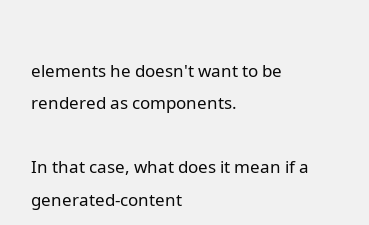elements he doesn't want to be rendered as components.

In that case, what does it mean if a generated-content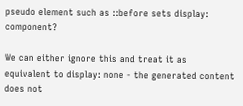pseudo element such as ::before sets display: component?

We can either ignore this and treat it as equivalent to display: none - the generated content does not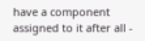have a component assigned to it after all -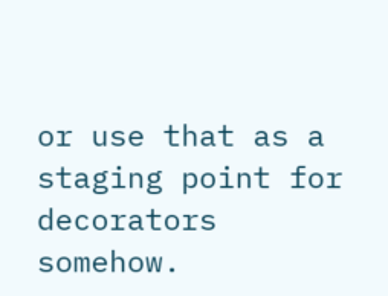or use that as a staging point for decorators somehow.